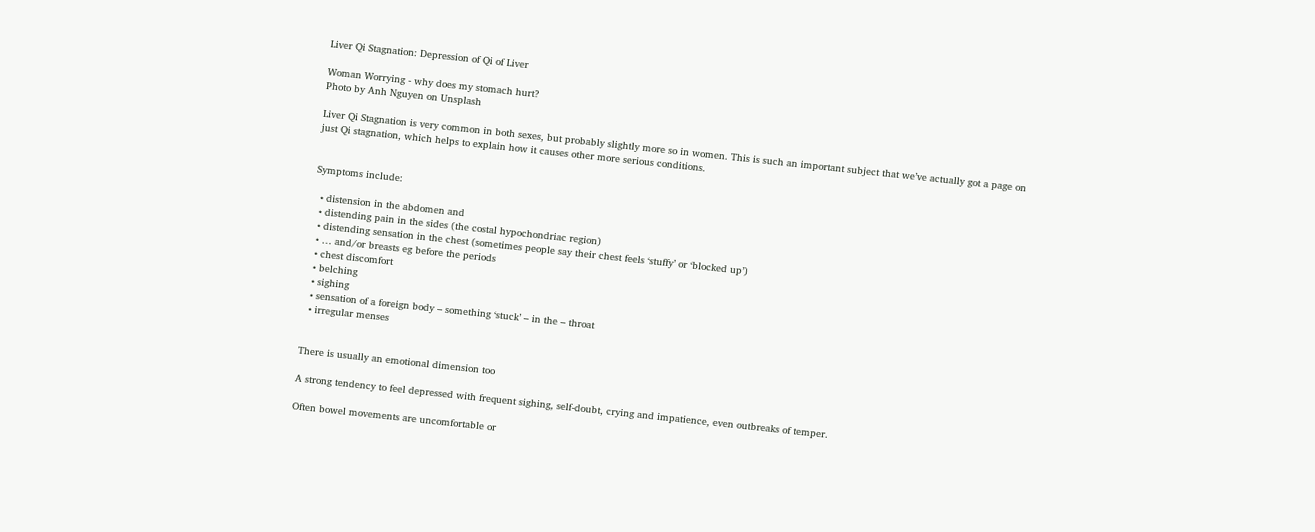Liver Qi Stagnation: Depression of Qi of Liver

Woman Worrying - why does my stomach hurt?
Photo by Anh Nguyen on Unsplash

Liver Qi Stagnation is very common in both sexes, but probably slightly more so in women. This is such an important subject that we’ve actually got a page on just Qi stagnation, which helps to explain how it causes other more serious conditions.


Symptoms include:

  • distension in the abdomen and
  • distending pain in the sides (the costal hypochondriac region)
  • distending sensation in the chest (sometimes people say their chest feels ‘stuffy’ or ‘blocked up’)
  • … and/or breasts eg before the periods
  • chest discomfort
  • belching
  • sighing
  • sensation of a foreign body – something ‘stuck’ – in the – throat
  • irregular menses


There is usually an emotional dimension too

A strong tendency to feel depressed with frequent sighing, self-doubt, crying and impatience, even outbreaks of temper.

Often bowel movements are uncomfortable or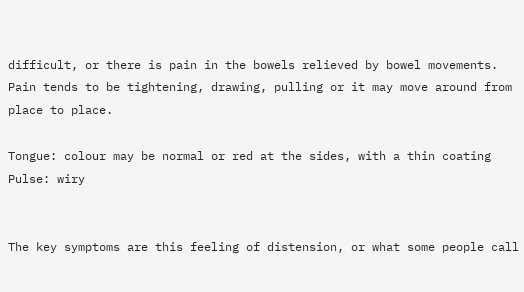difficult, or there is pain in the bowels relieved by bowel movements. Pain tends to be tightening, drawing, pulling or it may move around from place to place.

Tongue: colour may be normal or red at the sides, with a thin coating
Pulse: wiry


The key symptoms are this feeling of distension, or what some people call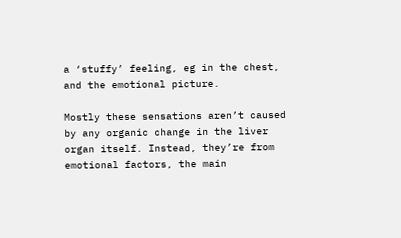a ‘stuffy’ feeling, eg in the chest, and the emotional picture.

Mostly these sensations aren’t caused by any organic change in the liver organ itself. Instead, they’re from emotional factors, the main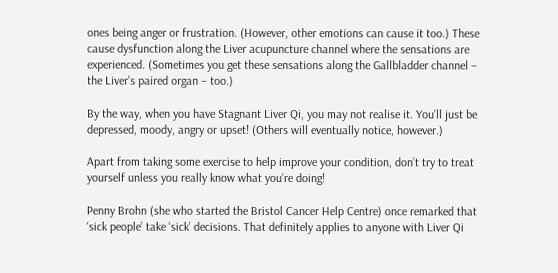ones being anger or frustration. (However, other emotions can cause it too.) These cause dysfunction along the Liver acupuncture channel where the sensations are experienced. (Sometimes you get these sensations along the Gallbladder channel – the Liver’s paired organ – too.)

By the way, when you have Stagnant Liver Qi, you may not realise it. You’ll just be depressed, moody, angry or upset! (Others will eventually notice, however.)

Apart from taking some exercise to help improve your condition, don’t try to treat yourself unless you really know what you’re doing!

Penny Brohn (she who started the Bristol Cancer Help Centre) once remarked that ‘sick people’ take ‘sick’ decisions. That definitely applies to anyone with Liver Qi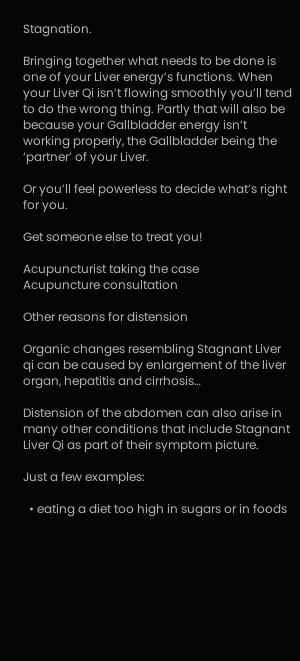Stagnation.

Bringing together what needs to be done is one of your Liver energy’s functions. When your Liver Qi isn’t flowing smoothly you’ll tend to do the wrong thing. Partly that will also be because your Gallbladder energy isn’t working properly, the Gallbladder being the ‘partner’ of your Liver.

Or you’ll feel powerless to decide what’s right for you.

Get someone else to treat you!

Acupuncturist taking the case
Acupuncture consultation

Other reasons for distension

Organic changes resembling Stagnant Liver qi can be caused by enlargement of the liver organ, hepatitis and cirrhosis…

Distension of the abdomen can also arise in many other conditions that include Stagnant Liver Qi as part of their symptom picture.

Just a few examples:

  • eating a diet too high in sugars or in foods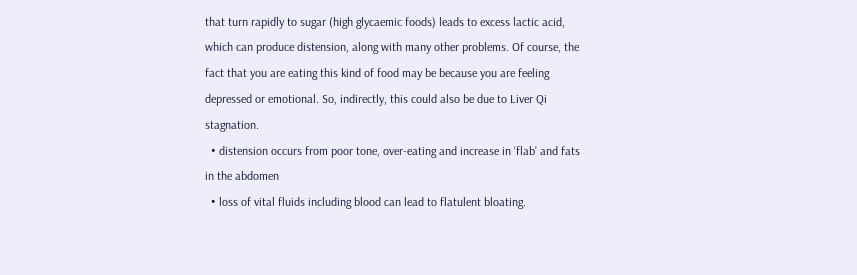that turn rapidly to sugar (high glycaemic foods) leads to excess lactic acid, which can produce distension, along with many other problems. Of course, the fact that you are eating this kind of food may be because you are feeling depressed or emotional. So, indirectly, this could also be due to Liver Qi stagnation.
  • distension occurs from poor tone, over-eating and increase in ‘flab’ and fats in the abdomen
  • loss of vital fluids including blood can lead to flatulent bloating.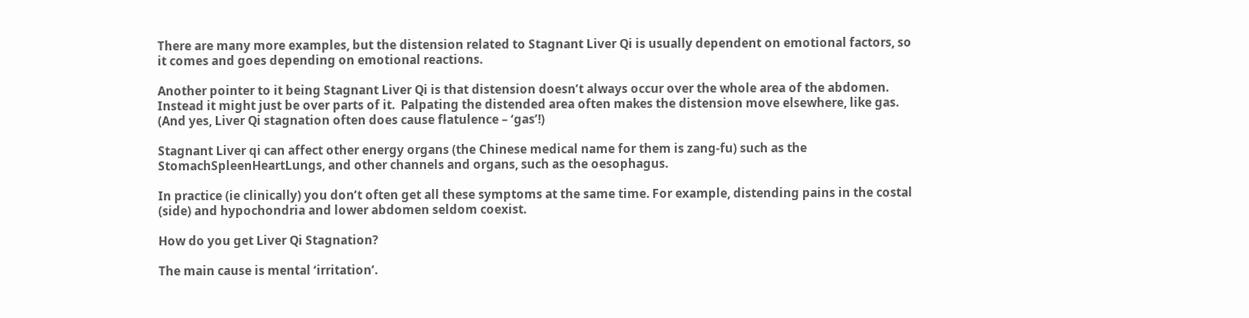There are many more examples, but the distension related to Stagnant Liver Qi is usually dependent on emotional factors, so it comes and goes depending on emotional reactions.

Another pointer to it being Stagnant Liver Qi is that distension doesn’t always occur over the whole area of the abdomen. Instead it might just be over parts of it.  Palpating the distended area often makes the distension move elsewhere, like gas. (And yes, Liver Qi stagnation often does cause flatulence – ‘gas’!)

Stagnant Liver qi can affect other energy organs (the Chinese medical name for them is zang-fu) such as the StomachSpleenHeartLungs, and other channels and organs, such as the oesophagus.

In practice (ie clinically) you don’t often get all these symptoms at the same time. For example, distending pains in the costal (side) and hypochondria and lower abdomen seldom coexist.

How do you get Liver Qi Stagnation?

The main cause is mental ‘irritation’.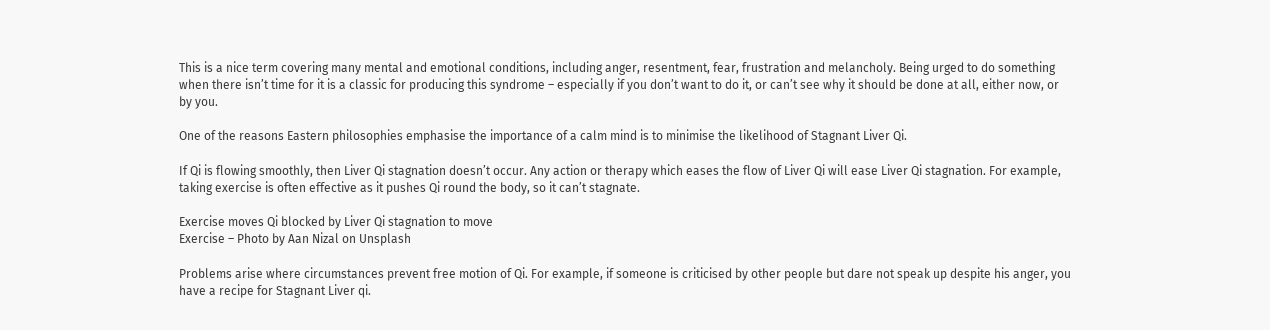This is a nice term covering many mental and emotional conditions, including anger, resentment, fear, frustration and melancholy. Being urged to do something when there isn’t time for it is a classic for producing this syndrome – especially if you don’t want to do it, or can’t see why it should be done at all, either now, or by you.

One of the reasons Eastern philosophies emphasise the importance of a calm mind is to minimise the likelihood of Stagnant Liver Qi.

If Qi is flowing smoothly, then Liver Qi stagnation doesn’t occur. Any action or therapy which eases the flow of Liver Qi will ease Liver Qi stagnation. For example, taking exercise is often effective as it pushes Qi round the body, so it can’t stagnate.

Exercise moves Qi blocked by Liver Qi stagnation to move
Exercise – Photo by Aan Nizal on Unsplash

Problems arise where circumstances prevent free motion of Qi. For example, if someone is criticised by other people but dare not speak up despite his anger, you have a recipe for Stagnant Liver qi.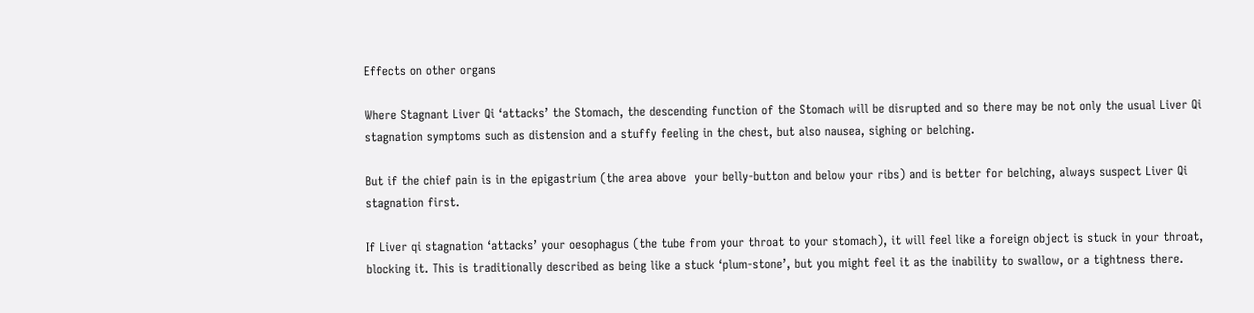Effects on other organs

Where Stagnant Liver Qi ‘attacks’ the Stomach, the descending function of the Stomach will be disrupted and so there may be not only the usual Liver Qi stagnation symptoms such as distension and a stuffy feeling in the chest, but also nausea, sighing or belching.

But if the chief pain is in the epigastrium (the area above  your belly-button and below your ribs) and is better for belching, always suspect Liver Qi stagnation first.

If Liver qi stagnation ‘attacks’ your oesophagus (the tube from your throat to your stomach), it will feel like a foreign object is stuck in your throat, blocking it. This is traditionally described as being like a stuck ‘plum-stone’, but you might feel it as the inability to swallow, or a tightness there.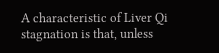A characteristic of Liver Qi stagnation is that, unless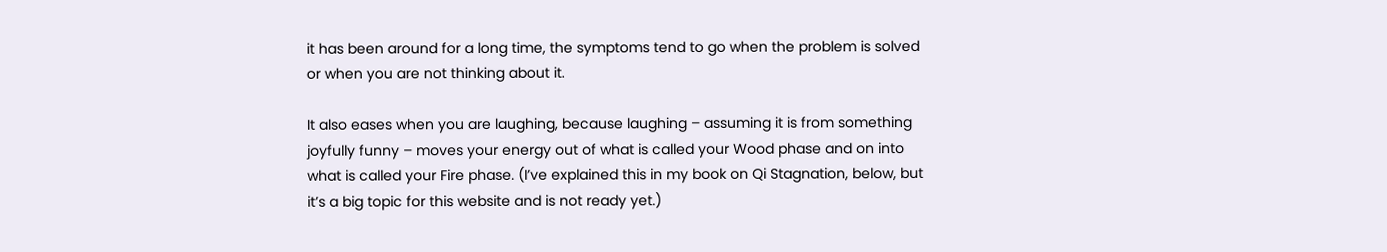it has been around for a long time, the symptoms tend to go when the problem is solved or when you are not thinking about it.

It also eases when you are laughing, because laughing – assuming it is from something joyfully funny – moves your energy out of what is called your Wood phase and on into what is called your Fire phase. (I’ve explained this in my book on Qi Stagnation, below, but it’s a big topic for this website and is not ready yet.)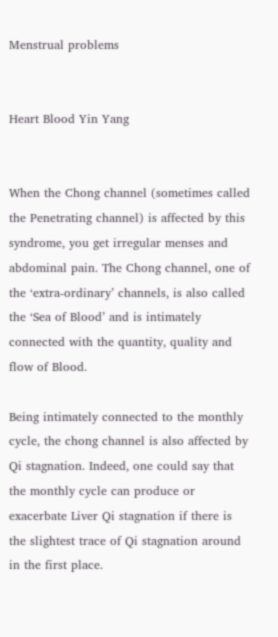Menstrual problems


Heart Blood Yin Yang


When the Chong channel (sometimes called the Penetrating channel) is affected by this syndrome, you get irregular menses and abdominal pain. The Chong channel, one of the ‘extra-ordinary’ channels, is also called the ‘Sea of Blood’ and is intimately connected with the quantity, quality and flow of Blood.

Being intimately connected to the monthly cycle, the chong channel is also affected by Qi stagnation. Indeed, one could say that the monthly cycle can produce or exacerbate Liver Qi stagnation if there is the slightest trace of Qi stagnation around in the first place.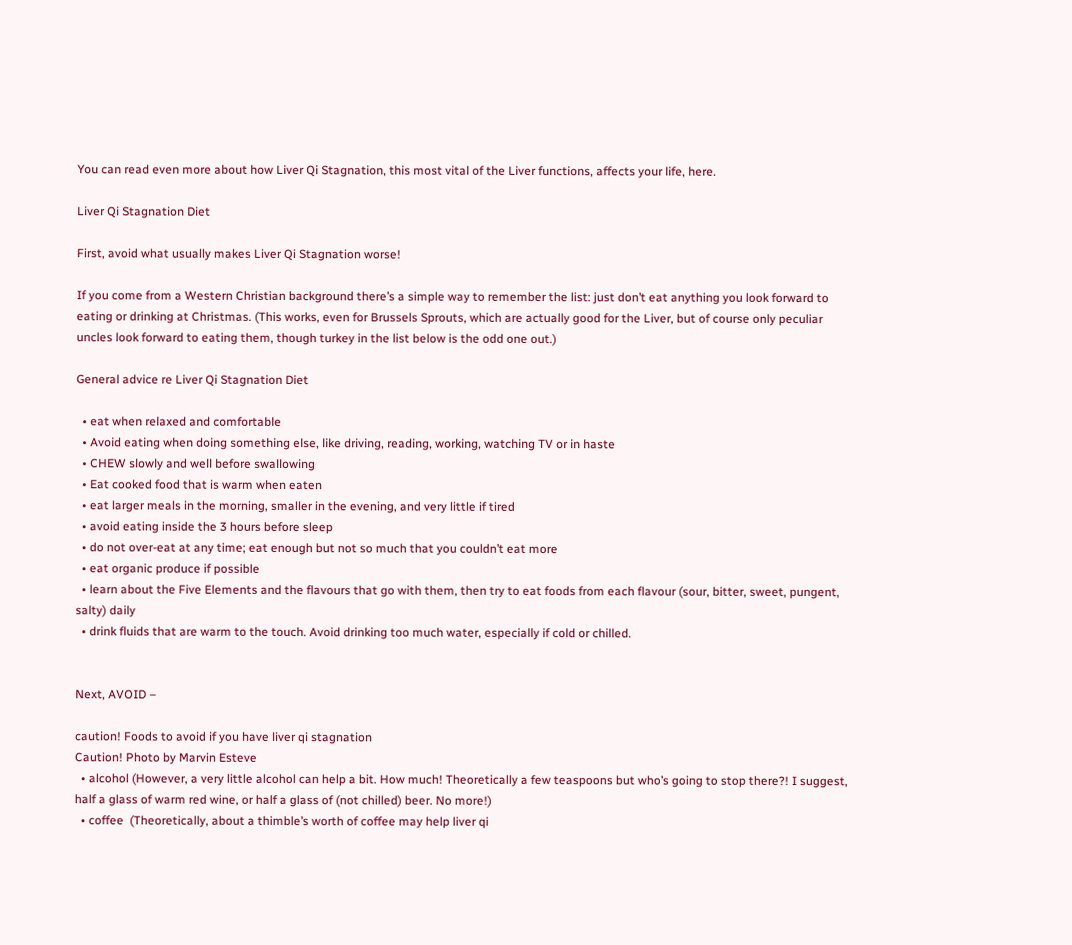You can read even more about how Liver Qi Stagnation, this most vital of the Liver functions, affects your life, here.

Liver Qi Stagnation Diet

First, avoid what usually makes Liver Qi Stagnation worse!

If you come from a Western Christian background there’s a simple way to remember the list: just don’t eat anything you look forward to eating or drinking at Christmas. (This works, even for Brussels Sprouts, which are actually good for the Liver, but of course only peculiar uncles look forward to eating them, though turkey in the list below is the odd one out.)

General advice re Liver Qi Stagnation Diet

  • eat when relaxed and comfortable
  • Avoid eating when doing something else, like driving, reading, working, watching TV or in haste
  • CHEW slowly and well before swallowing
  • Eat cooked food that is warm when eaten
  • eat larger meals in the morning, smaller in the evening, and very little if tired
  • avoid eating inside the 3 hours before sleep
  • do not over-eat at any time; eat enough but not so much that you couldn’t eat more
  • eat organic produce if possible
  • learn about the Five Elements and the flavours that go with them, then try to eat foods from each flavour (sour, bitter, sweet, pungent, salty) daily
  • drink fluids that are warm to the touch. Avoid drinking too much water, especially if cold or chilled.


Next, AVOID –

caution! Foods to avoid if you have liver qi stagnation
Caution! Photo by Marvin Esteve
  • alcohol (However, a very little alcohol can help a bit. How much! Theoretically a few teaspoons but who’s going to stop there?! I suggest, half a glass of warm red wine, or half a glass of (not chilled) beer. No more!)
  • coffee  (Theoretically, about a thimble’s worth of coffee may help liver qi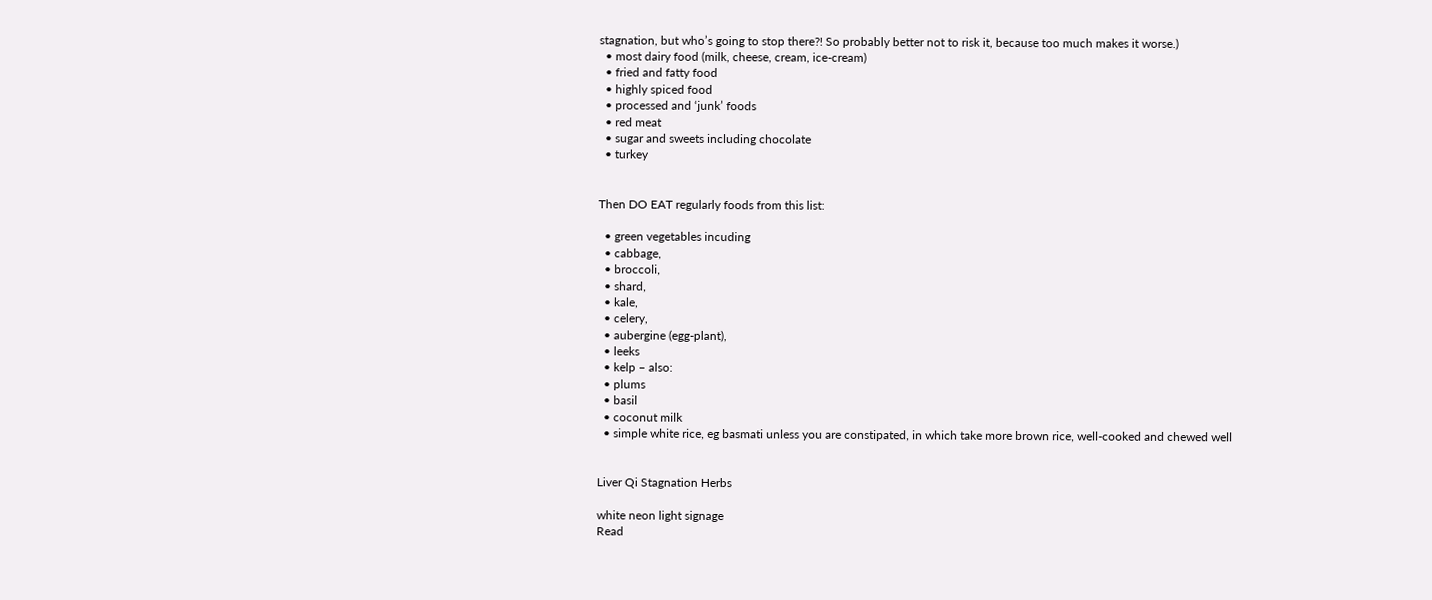stagnation, but who’s going to stop there?! So probably better not to risk it, because too much makes it worse.)
  • most dairy food (milk, cheese, cream, ice-cream)
  • fried and fatty food
  • highly spiced food
  • processed and ‘junk’ foods
  • red meat
  • sugar and sweets including chocolate
  • turkey


Then DO EAT regularly foods from this list:

  • green vegetables incuding
  • cabbage,
  • broccoli,
  • shard,
  • kale,
  • celery,
  • aubergine (egg-plant),
  • leeks
  • kelp – also:
  • plums
  • basil
  • coconut milk
  • simple white rice, eg basmati unless you are constipated, in which take more brown rice, well-cooked and chewed well


Liver Qi Stagnation Herbs

white neon light signage
Read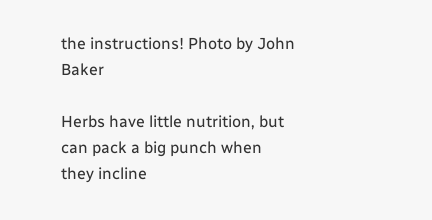the instructions! Photo by John Baker

Herbs have little nutrition, but can pack a big punch when they incline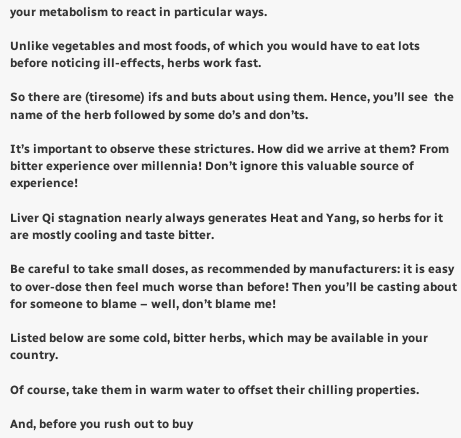your metabolism to react in particular ways.

Unlike vegetables and most foods, of which you would have to eat lots before noticing ill-effects, herbs work fast.

So there are (tiresome) ifs and buts about using them. Hence, you’ll see  the name of the herb followed by some do’s and don’ts.

It’s important to observe these strictures. How did we arrive at them? From bitter experience over millennia! Don’t ignore this valuable source of experience!

Liver Qi stagnation nearly always generates Heat and Yang, so herbs for it are mostly cooling and taste bitter.

Be careful to take small doses, as recommended by manufacturers: it is easy to over-dose then feel much worse than before! Then you’ll be casting about for someone to blame – well, don’t blame me!

Listed below are some cold, bitter herbs, which may be available in your country.

Of course, take them in warm water to offset their chilling properties.

And, before you rush out to buy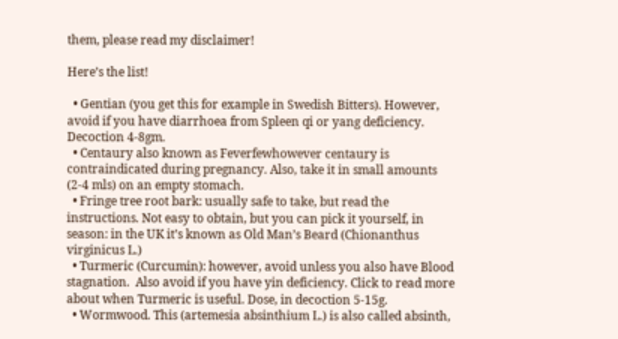them, please read my disclaimer!

Here’s the list!

  • Gentian (you get this for example in Swedish Bitters). However, avoid if you have diarrhoea from Spleen qi or yang deficiency. Decoction 4-8gm.
  • Centaury also known as Feverfewhowever centaury is contraindicated during pregnancy. Also, take it in small amounts (2-4 mls) on an empty stomach.
  • Fringe tree root bark: usually safe to take, but read the instructions. Not easy to obtain, but you can pick it yourself, in season: in the UK it’s known as Old Man’s Beard (Chionanthus virginicus L.)
  • Turmeric (Curcumin): however, avoid unless you also have Blood stagnation.  Also avoid if you have yin deficiency. Click to read more about when Turmeric is useful. Dose, in decoction 5-15g.
  • Wormwood. This (artemesia absinthium L.) is also called absinth,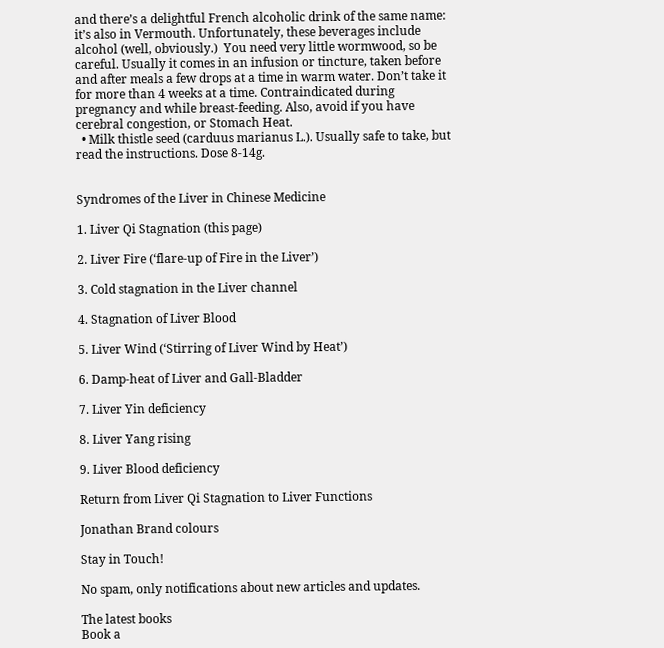and there’s a delightful French alcoholic drink of the same name: it’s also in Vermouth. Unfortunately, these beverages include alcohol (well, obviously.)  You need very little wormwood, so be careful. Usually it comes in an infusion or tincture, taken before and after meals a few drops at a time in warm water. Don’t take it for more than 4 weeks at a time. Contraindicated during pregnancy and while breast-feeding. Also, avoid if you have cerebral congestion, or Stomach Heat.
  • Milk thistle seed (carduus marianus L.). Usually safe to take, but read the instructions. Dose 8-14g.


Syndromes of the Liver in Chinese Medicine

1. Liver Qi Stagnation (this page)

2. Liver Fire (‘flare-up of Fire in the Liver’)

3. Cold stagnation in the Liver channel

4. Stagnation of Liver Blood

5. Liver Wind (‘Stirring of Liver Wind by Heat’)

6. Damp-heat of Liver and Gall-Bladder

7. Liver Yin deficiency

8. Liver Yang rising

9. Liver Blood deficiency

Return from Liver Qi Stagnation to Liver Functions

Jonathan Brand colours

Stay in Touch!

No spam, only notifications about new articles and updates.

The latest books
Book a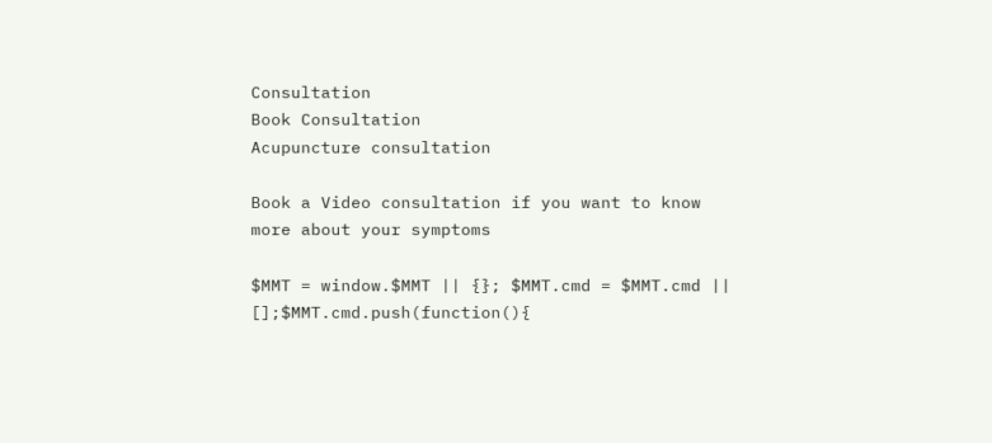Consultation
Book Consultation
Acupuncture consultation

Book a Video consultation if you want to know more about your symptoms

$MMT = window.$MMT || {}; $MMT.cmd = $MMT.cmd || [];$MMT.cmd.push(function(){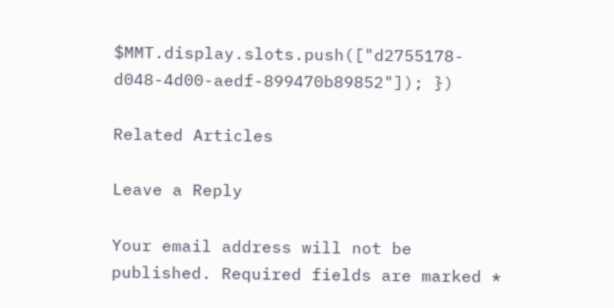$MMT.display.slots.push(["d2755178-d048-4d00-aedf-899470b89852"]); })

Related Articles

Leave a Reply

Your email address will not be published. Required fields are marked *